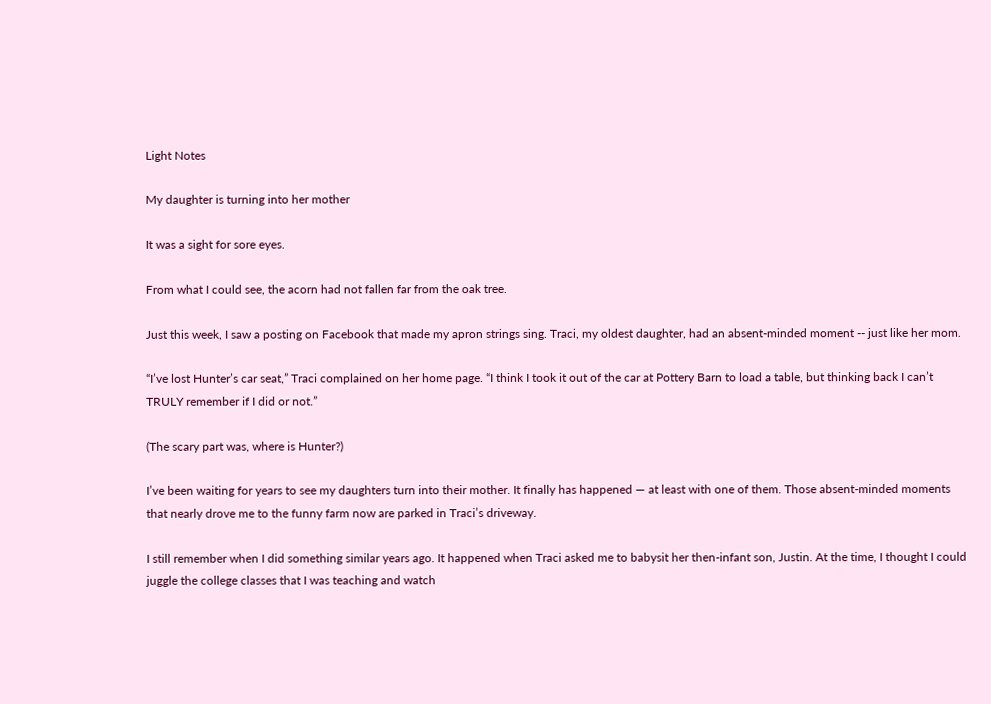Light Notes

My daughter is turning into her mother

It was a sight for sore eyes.

From what I could see, the acorn had not fallen far from the oak tree.

Just this week, I saw a posting on Facebook that made my apron strings sing. Traci, my oldest daughter, had an absent-minded moment -- just like her mom.

“I’ve lost Hunter’s car seat,” Traci complained on her home page. “I think I took it out of the car at Pottery Barn to load a table, but thinking back I can’t TRULY remember if I did or not.”

(The scary part was, where is Hunter?)

I’ve been waiting for years to see my daughters turn into their mother. It finally has happened — at least with one of them. Those absent-minded moments that nearly drove me to the funny farm now are parked in Traci’s driveway.

I still remember when I did something similar years ago. It happened when Traci asked me to babysit her then-infant son, Justin. At the time, I thought I could juggle the college classes that I was teaching and watch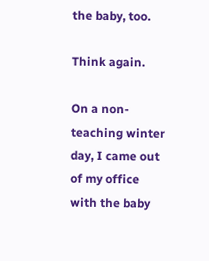the baby, too.

Think again.

On a non-teaching winter day, I came out of my office with the baby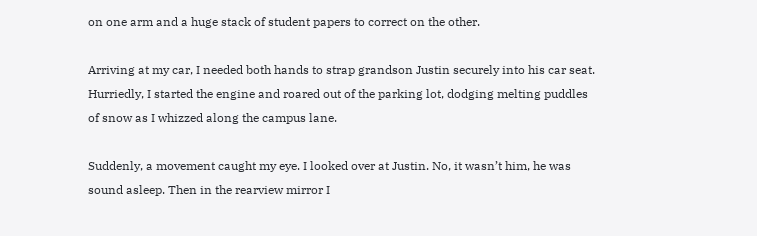on one arm and a huge stack of student papers to correct on the other.

Arriving at my car, I needed both hands to strap grandson Justin securely into his car seat. Hurriedly, I started the engine and roared out of the parking lot, dodging melting puddles of snow as I whizzed along the campus lane.

Suddenly, a movement caught my eye. I looked over at Justin. No, it wasn’t him, he was sound asleep. Then in the rearview mirror I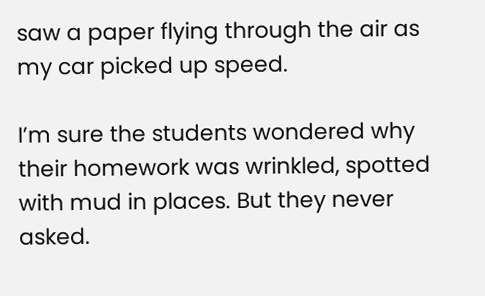saw a paper flying through the air as my car picked up speed.

I’m sure the students wondered why their homework was wrinkled, spotted with mud in places. But they never asked.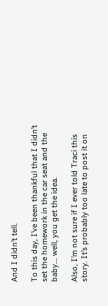And I didn’t tell.

To this day, I’ve been thankful that I didn’t set the homework in the car seat and the baby... well, you get the idea.

Also, I’m not sure if I ever told Traci this story. It’s probably too late to post it on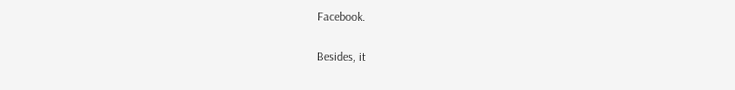Facebook.

Besides, it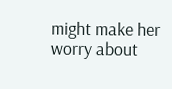might make her worry about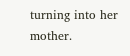turning into her mother.